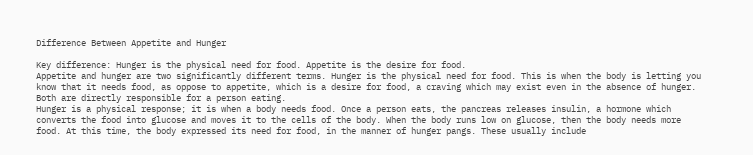Difference Between Appetite and Hunger

Key difference: Hunger is the physical need for food. Appetite is the desire for food.
Appetite and hunger are two significantly different terms. Hunger is the physical need for food. This is when the body is letting you know that it needs food, as oppose to appetite, which is a desire for food, a craving which may exist even in the absence of hunger. Both are directly responsible for a person eating.
Hunger is a physical response; it is when a body needs food. Once a person eats, the pancreas releases insulin, a hormone which converts the food into glucose and moves it to the cells of the body. When the body runs low on glucose, then the body needs more food. At this time, the body expressed its need for food, in the manner of hunger pangs. These usually include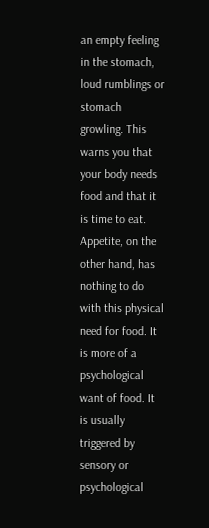an empty feeling in the stomach, loud rumblings or stomach growling. This warns you that your body needs food and that it is time to eat.
Appetite, on the other hand, has nothing to do with this physical need for food. It is more of a psychological want of food. It is usually triggered by sensory or psychological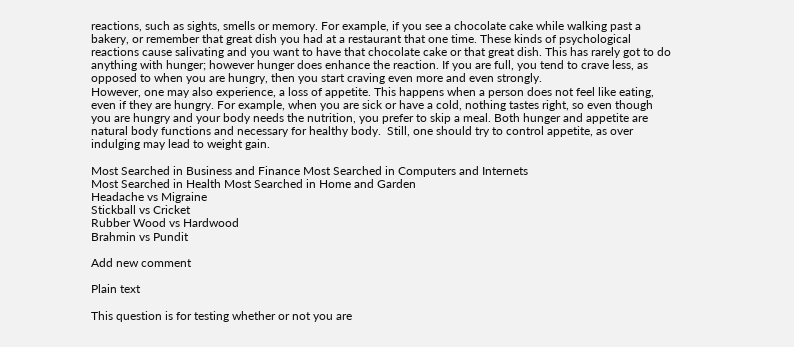reactions, such as sights, smells or memory. For example, if you see a chocolate cake while walking past a bakery, or remember that great dish you had at a restaurant that one time. These kinds of psychological reactions cause salivating and you want to have that chocolate cake or that great dish. This has rarely got to do anything with hunger; however hunger does enhance the reaction. If you are full, you tend to crave less, as opposed to when you are hungry, then you start craving even more and even strongly.
However, one may also experience, a loss of appetite. This happens when a person does not feel like eating, even if they are hungry. For example, when you are sick or have a cold, nothing tastes right, so even though you are hungry and your body needs the nutrition, you prefer to skip a meal. Both hunger and appetite are natural body functions and necessary for healthy body.  Still, one should try to control appetite, as over indulging may lead to weight gain.

Most Searched in Business and Finance Most Searched in Computers and Internets
Most Searched in Health Most Searched in Home and Garden
Headache vs Migraine
Stickball vs Cricket
Rubber Wood vs Hardwood
Brahmin vs Pundit

Add new comment

Plain text

This question is for testing whether or not you are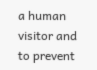a human visitor and to prevent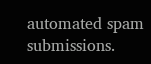automated spam submissions.